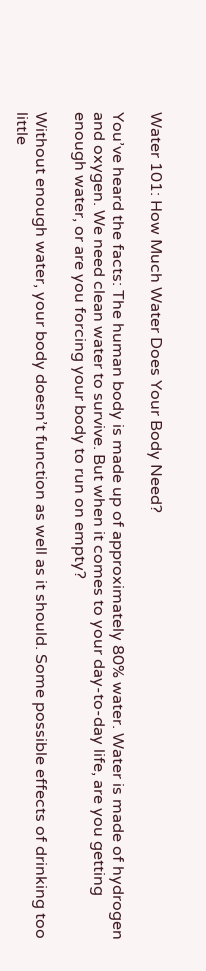Water 101: How Much Water Does Your Body Need?

You’ve heard the facts: The human body is made up of approximately 80% water. Water is made of hydrogen and oxygen. We need clean water to survive. But when it comes to your day-to-day life, are you getting enough water, or are you forcing your body to run on empty?

Without enough water, your body doesn’t function as well as it should. Some possible effects of drinking too little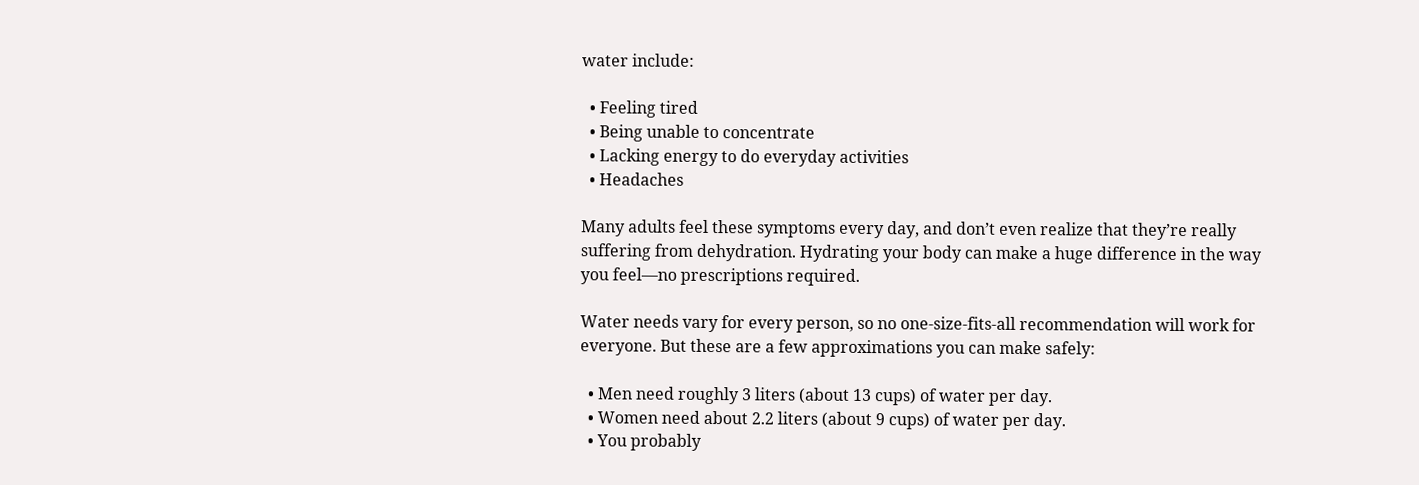water include:

  • Feeling tired
  • Being unable to concentrate
  • Lacking energy to do everyday activities
  • Headaches

Many adults feel these symptoms every day, and don’t even realize that they’re really suffering from dehydration. Hydrating your body can make a huge difference in the way you feel—no prescriptions required.

Water needs vary for every person, so no one-size-fits-all recommendation will work for everyone. But these are a few approximations you can make safely:

  • Men need roughly 3 liters (about 13 cups) of water per day.
  • Women need about 2.2 liters (about 9 cups) of water per day.
  • You probably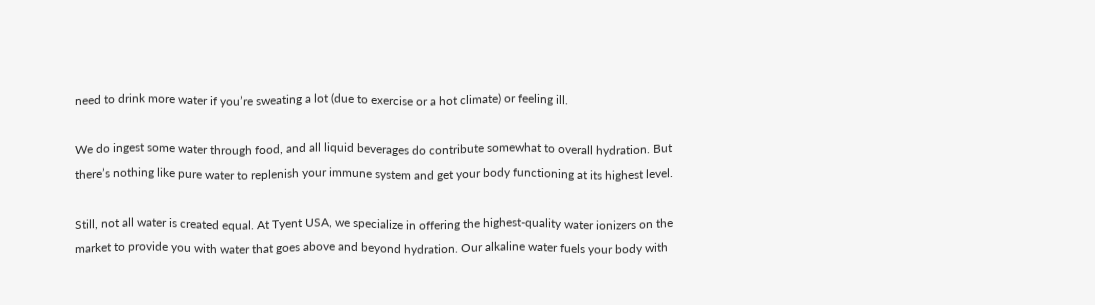need to drink more water if you’re sweating a lot (due to exercise or a hot climate) or feeling ill.

We do ingest some water through food, and all liquid beverages do contribute somewhat to overall hydration. But there’s nothing like pure water to replenish your immune system and get your body functioning at its highest level.

Still, not all water is created equal. At Tyent USA, we specialize in offering the highest-quality water ionizers on the market to provide you with water that goes above and beyond hydration. Our alkaline water fuels your body with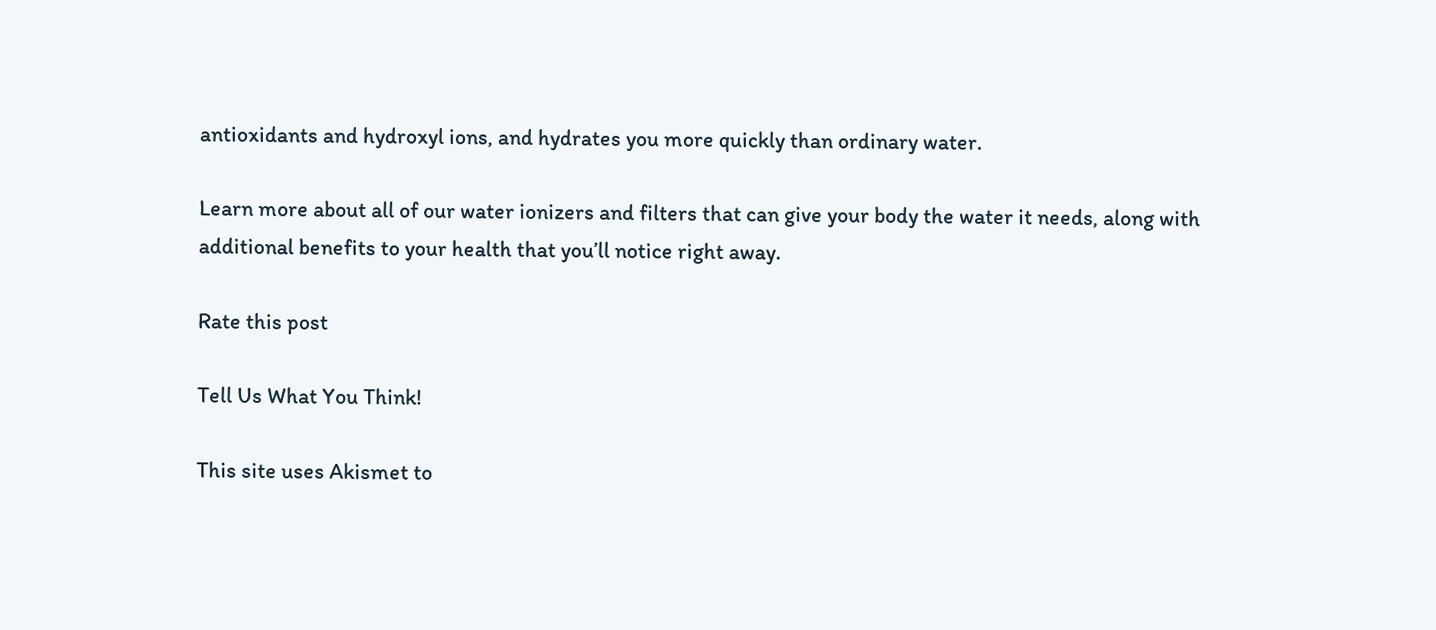antioxidants and hydroxyl ions, and hydrates you more quickly than ordinary water.

Learn more about all of our water ionizers and filters that can give your body the water it needs, along with additional benefits to your health that you’ll notice right away.

Rate this post

Tell Us What You Think!

This site uses Akismet to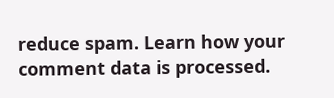reduce spam. Learn how your comment data is processed.